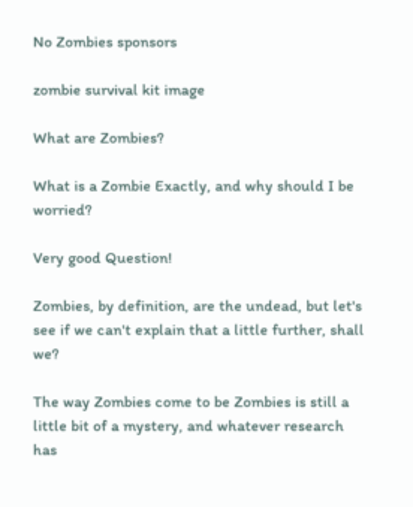No Zombies sponsors

zombie survival kit image

What are Zombies?

What is a Zombie Exactly, and why should I be worried?

Very good Question!

Zombies, by definition, are the undead, but let's see if we can't explain that a little further, shall we?

The way Zombies come to be Zombies is still a little bit of a mystery, and whatever research has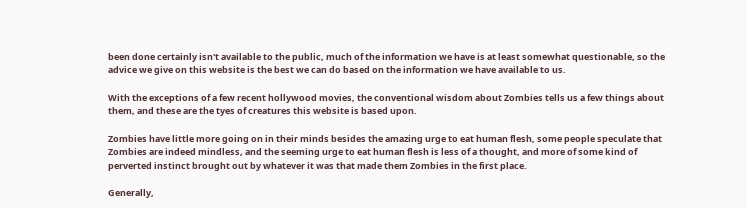been done certainly isn't available to the public, much of the information we have is at least somewhat questionable, so the advice we give on this website is the best we can do based on the information we have available to us.

With the exceptions of a few recent hollywood movies, the conventional wisdom about Zombies tells us a few things about them, and these are the tyes of creatures this website is based upon.

Zombies have little more going on in their minds besides the amazing urge to eat human flesh, some people speculate that Zombies are indeed mindless, and the seeming urge to eat human flesh is less of a thought, and more of some kind of perverted instinct brought out by whatever it was that made them Zombies in the first place.

Generally,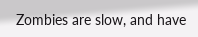Zombies are slow, and have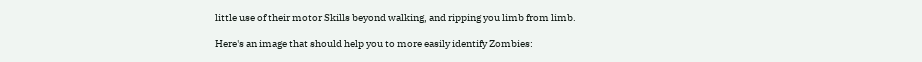little use of their motor Skills beyond walking, and ripping you limb from limb.

Here's an image that should help you to more easily identify Zombies: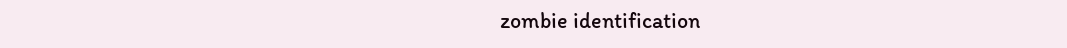zombie identification